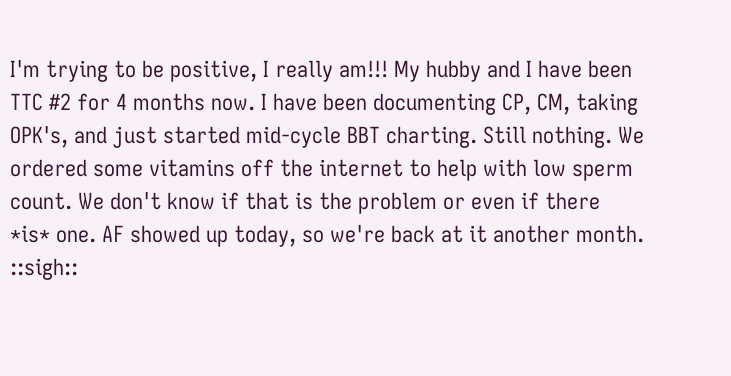I'm trying to be positive, I really am!!! My hubby and I have been TTC #2 for 4 months now. I have been documenting CP, CM, taking OPK's, and just started mid-cycle BBT charting. Still nothing. We ordered some vitamins off the internet to help with low sperm count. We don't know if that is the problem or even if there *is* one. AF showed up today, so we're back at it another month. ::sigh::